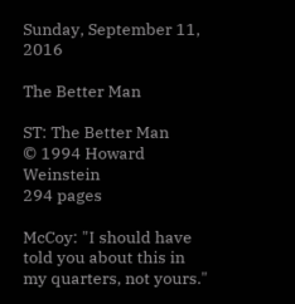Sunday, September 11, 2016

The Better Man

ST: The Better Man
© 1994 Howard Weinstein
294 pages

McCoy: "I should have told you about this in my quarters, not yours."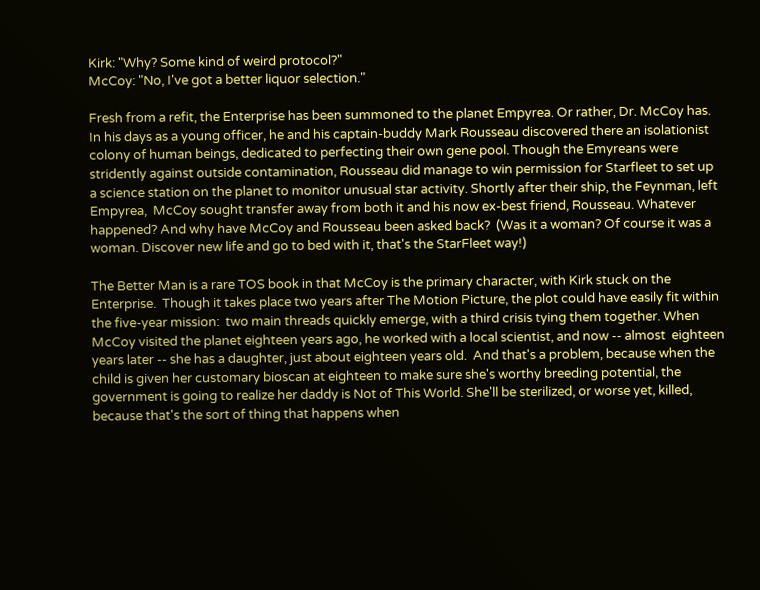Kirk: "Why? Some kind of weird protocol?"
McCoy: "No, I've got a better liquor selection."

Fresh from a refit, the Enterprise has been summoned to the planet Empyrea. Or rather, Dr. McCoy has. In his days as a young officer, he and his captain-buddy Mark Rousseau discovered there an isolationist colony of human beings, dedicated to perfecting their own gene pool. Though the Emyreans were stridently against outside contamination, Rousseau did manage to win permission for Starfleet to set up a science station on the planet to monitor unusual star activity. Shortly after their ship, the Feynman, left Empyrea,  McCoy sought transfer away from both it and his now ex-best friend, Rousseau. Whatever happened? And why have McCoy and Rousseau been asked back?  (Was it a woman? Of course it was a woman. Discover new life and go to bed with it, that's the StarFleet way!)

The Better Man is a rare TOS book in that McCoy is the primary character, with Kirk stuck on the Enterprise.  Though it takes place two years after The Motion Picture, the plot could have easily fit within the five-year mission:  two main threads quickly emerge, with a third crisis tying them together. When McCoy visited the planet eighteen years ago, he worked with a local scientist, and now -- almost  eighteen years later -- she has a daughter, just about eighteen years old.  And that's a problem, because when the child is given her customary bioscan at eighteen to make sure she's worthy breeding potential, the government is going to realize her daddy is Not of This World. She'll be sterilized, or worse yet, killed, because that's the sort of thing that happens when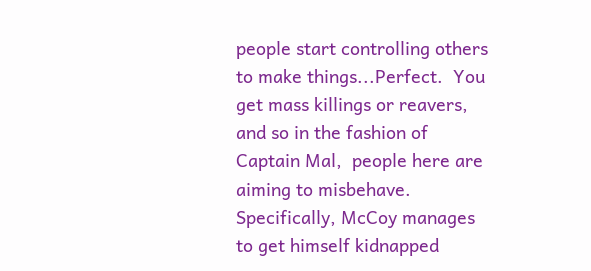people start controlling others to make things...Perfect.  You get mass killings or reavers,  and so in the fashion of Captain Mal,  people here are aiming to misbehave. Specifically, McCoy manages to get himself kidnapped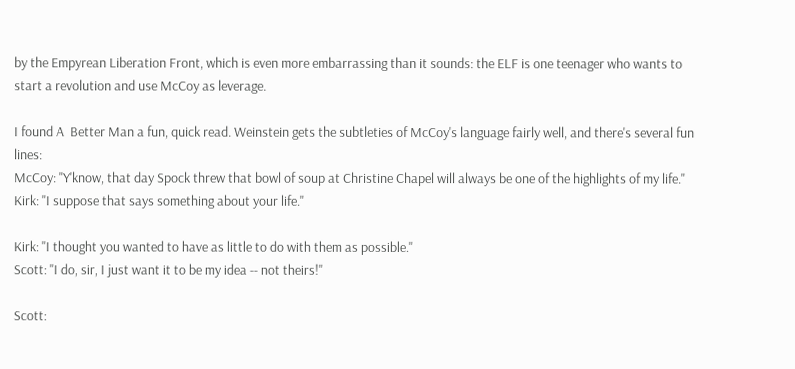by the Empyrean Liberation Front, which is even more embarrassing than it sounds: the ELF is one teenager who wants to start a revolution and use McCoy as leverage.

I found A  Better Man a fun, quick read. Weinstein gets the subtleties of McCoy's language fairly well, and there's several fun lines:
McCoy: "Y'know, that day Spock threw that bowl of soup at Christine Chapel will always be one of the highlights of my life."
Kirk: "I suppose that says something about your life."

Kirk: "I thought you wanted to have as little to do with them as possible."
Scott: "I do, sir, I just want it to be my idea -- not theirs!"

Scott: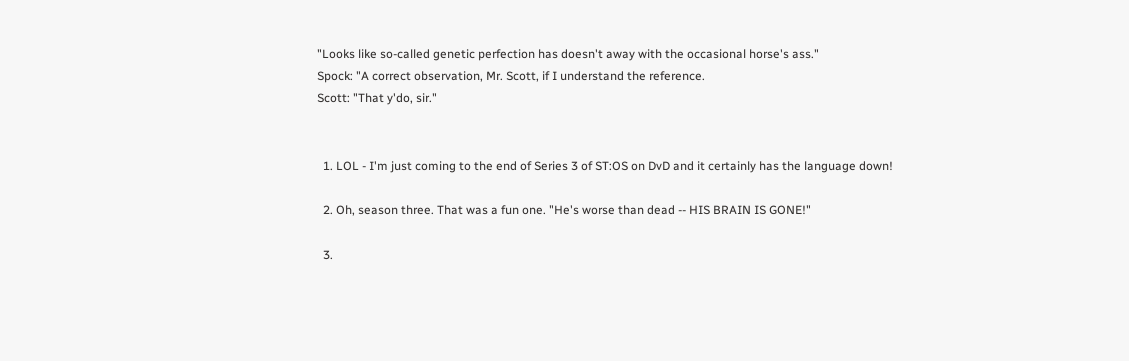"Looks like so-called genetic perfection has doesn't away with the occasional horse's ass."
Spock: "A correct observation, Mr. Scott, if I understand the reference.
Scott: "That y'do, sir."


  1. LOL - I'm just coming to the end of Series 3 of ST:OS on DvD and it certainly has the language down!

  2. Oh, season three. That was a fun one. "He's worse than dead -- HIS BRAIN IS GONE!"

  3.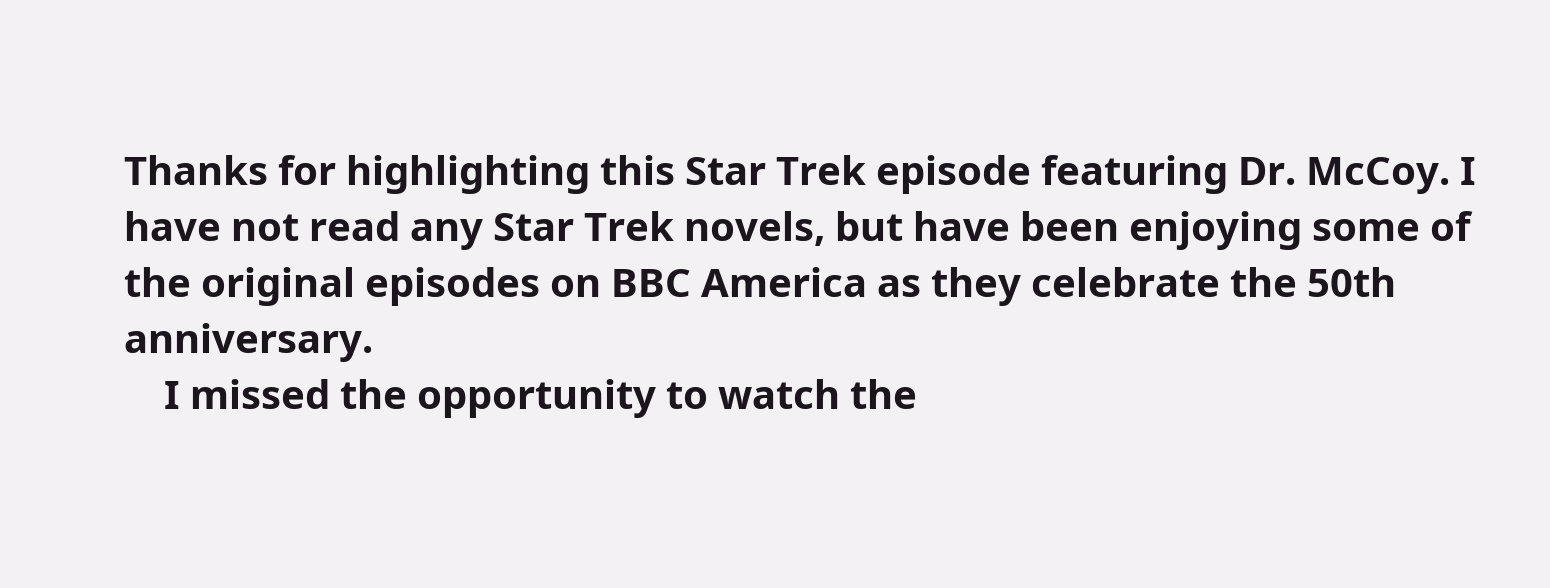Thanks for highlighting this Star Trek episode featuring Dr. McCoy. I have not read any Star Trek novels, but have been enjoying some of the original episodes on BBC America as they celebrate the 50th anniversary.
    I missed the opportunity to watch the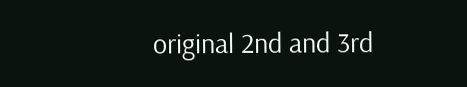original 2nd and 3rd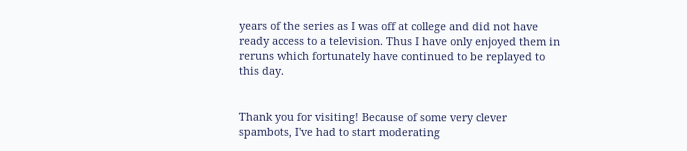years of the series as I was off at college and did not have ready access to a television. Thus I have only enjoyed them in reruns which fortunately have continued to be replayed to this day.


Thank you for visiting! Because of some very clever spambots, I've had to start moderating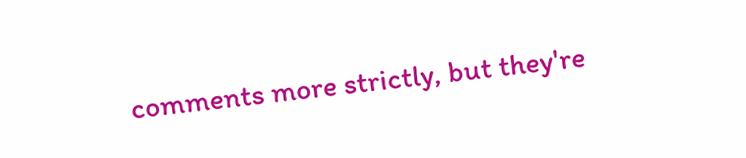comments more strictly, but they're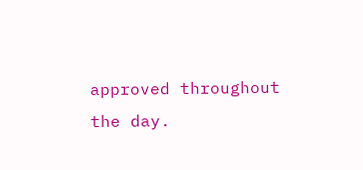approved throughout the day.